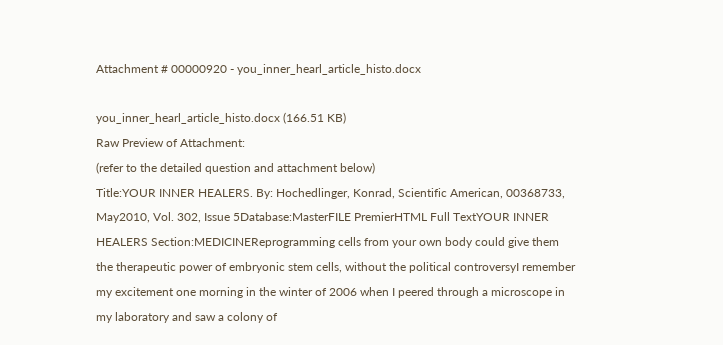Attachment # 00000920 - you_inner_hearl_article_histo.docx

you_inner_hearl_article_histo.docx (166.51 KB)
Raw Preview of Attachment:
(refer to the detailed question and attachment below)
Title:YOUR INNER HEALERS. By: Hochedlinger, Konrad, Scientific American, 00368733, May2010, Vol. 302, Issue 5Database:MasterFILE PremierHTML Full TextYOUR INNER HEALERS Section:MEDICINEReprogramming cells from your own body could give them the therapeutic power of embryonic stem cells, without the political controversyI remember my excitement one morning in the winter of 2006 when I peered through a microscope in my laboratory and saw a colony of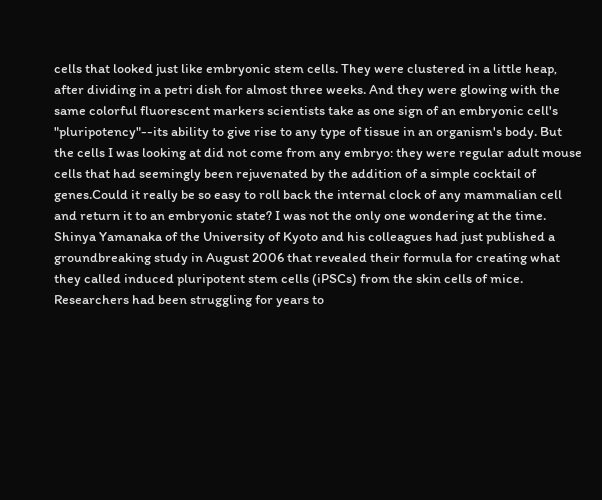cells that looked just like embryonic stem cells. They were clustered in a little heap, after dividing in a petri dish for almost three weeks. And they were glowing with the same colorful fluorescent markers scientists take as one sign of an embryonic cell's "pluripotency"--its ability to give rise to any type of tissue in an organism's body. But the cells I was looking at did not come from any embryo: they were regular adult mouse cells that had seemingly been rejuvenated by the addition of a simple cocktail of genes.Could it really be so easy to roll back the internal clock of any mammalian cell and return it to an embryonic state? I was not the only one wondering at the time. Shinya Yamanaka of the University of Kyoto and his colleagues had just published a groundbreaking study in August 2006 that revealed their formula for creating what they called induced pluripotent stem cells (iPSCs) from the skin cells of mice. Researchers had been struggling for years to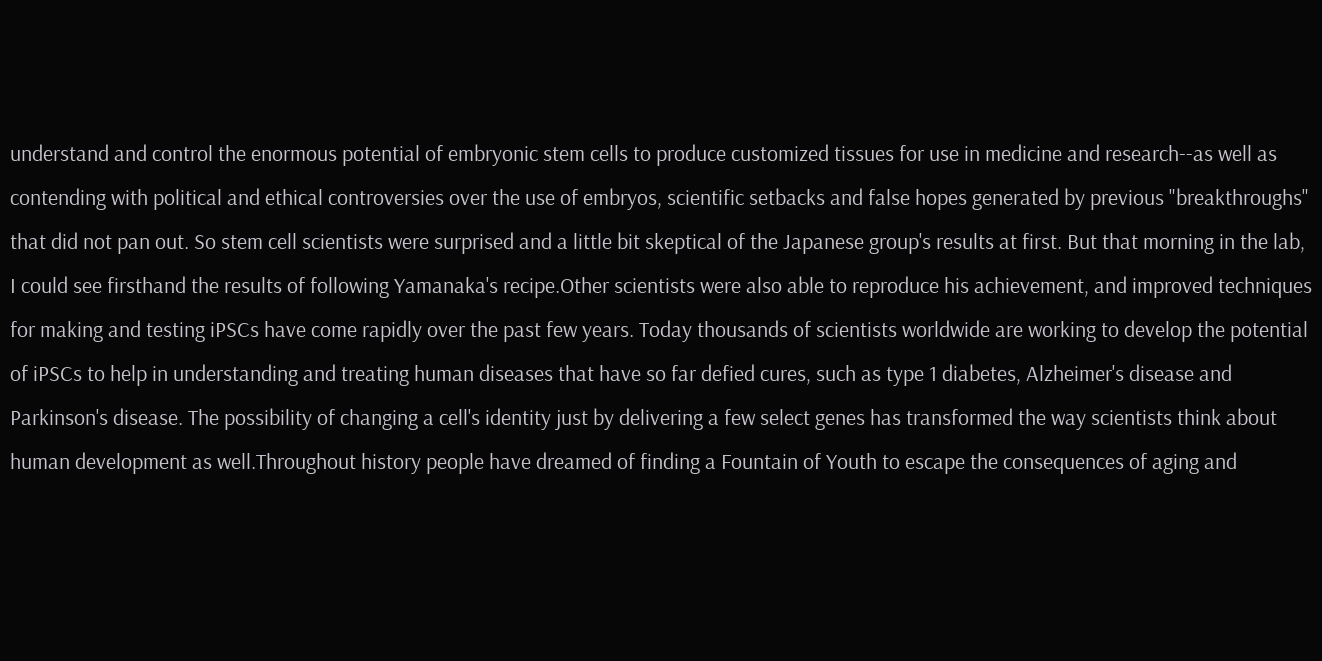understand and control the enormous potential of embryonic stem cells to produce customized tissues for use in medicine and research--as well as contending with political and ethical controversies over the use of embryos, scientific setbacks and false hopes generated by previous "breakthroughs" that did not pan out. So stem cell scientists were surprised and a little bit skeptical of the Japanese group's results at first. But that morning in the lab, I could see firsthand the results of following Yamanaka's recipe.Other scientists were also able to reproduce his achievement, and improved techniques for making and testing iPSCs have come rapidly over the past few years. Today thousands of scientists worldwide are working to develop the potential of iPSCs to help in understanding and treating human diseases that have so far defied cures, such as type 1 diabetes, Alzheimer's disease and Parkinson's disease. The possibility of changing a cell's identity just by delivering a few select genes has transformed the way scientists think about human development as well.Throughout history people have dreamed of finding a Fountain of Youth to escape the consequences of aging and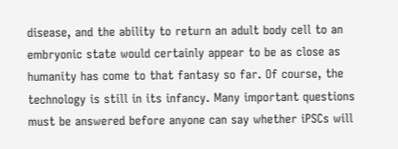disease, and the ability to return an adult body cell to an embryonic state would certainly appear to be as close as humanity has come to that fantasy so far. Of course, the technology is still in its infancy. Many important questions must be answered before anyone can say whether iPSCs will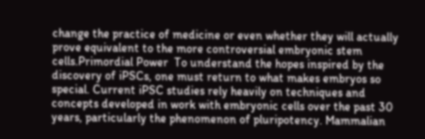change the practice of medicine or even whether they will actually prove equivalent to the more controversial embryonic stem cells.Primordial Power  To understand the hopes inspired by the discovery of iPSCs, one must return to what makes embryos so special. Current iPSC studies rely heavily on techniques and concepts developed in work with embryonic cells over the past 30 years, particularly the phenomenon of pluripotency. Mammalian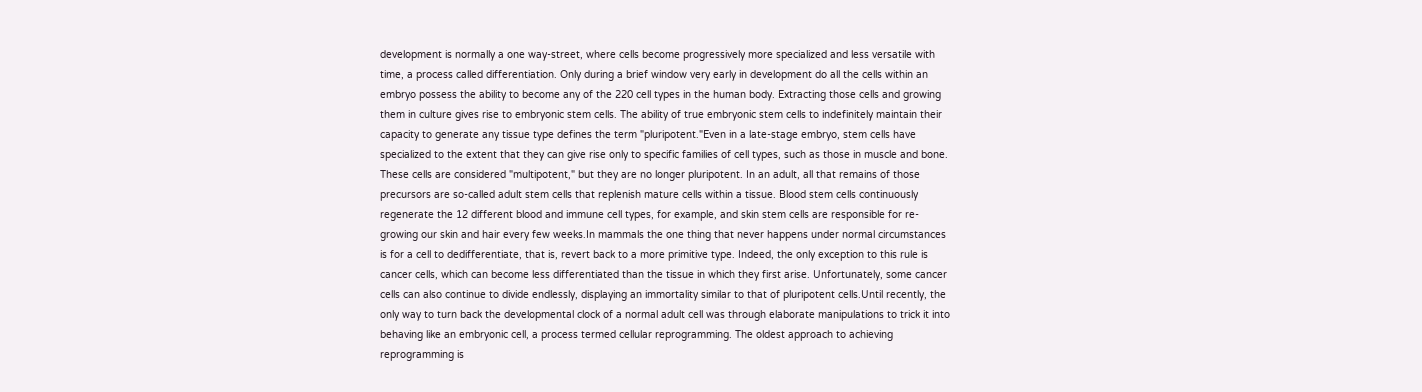development is normally a one way-street, where cells become progressively more specialized and less versatile with time, a process called differentiation. Only during a brief window very early in development do all the cells within an embryo possess the ability to become any of the 220 cell types in the human body. Extracting those cells and growing them in culture gives rise to embryonic stem cells. The ability of true embryonic stem cells to indefinitely maintain their capacity to generate any tissue type defines the term "pluripotent."Even in a late-stage embryo, stem cells have specialized to the extent that they can give rise only to specific families of cell types, such as those in muscle and bone. These cells are considered "multipotent," but they are no longer pluripotent. In an adult, all that remains of those precursors are so-called adult stem cells that replenish mature cells within a tissue. Blood stem cells continuously regenerate the 12 different blood and immune cell types, for example, and skin stem cells are responsible for re-growing our skin and hair every few weeks.In mammals the one thing that never happens under normal circumstances is for a cell to dedifferentiate, that is, revert back to a more primitive type. Indeed, the only exception to this rule is cancer cells, which can become less differentiated than the tissue in which they first arise. Unfortunately, some cancer cells can also continue to divide endlessly, displaying an immortality similar to that of pluripotent cells.Until recently, the only way to turn back the developmental clock of a normal adult cell was through elaborate manipulations to trick it into behaving like an embryonic cell, a process termed cellular reprogramming. The oldest approach to achieving reprogramming is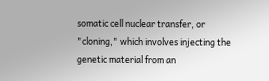somatic cell nuclear transfer, or "cloning," which involves injecting the genetic material from an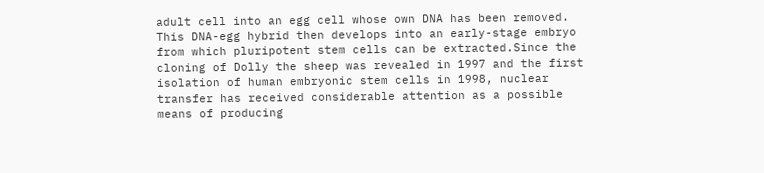adult cell into an egg cell whose own DNA has been removed. This DNA-egg hybrid then develops into an early-stage embryo from which pluripotent stem cells can be extracted.Since the cloning of Dolly the sheep was revealed in 1997 and the first isolation of human embryonic stem cells in 1998, nuclear transfer has received considerable attention as a possible means of producing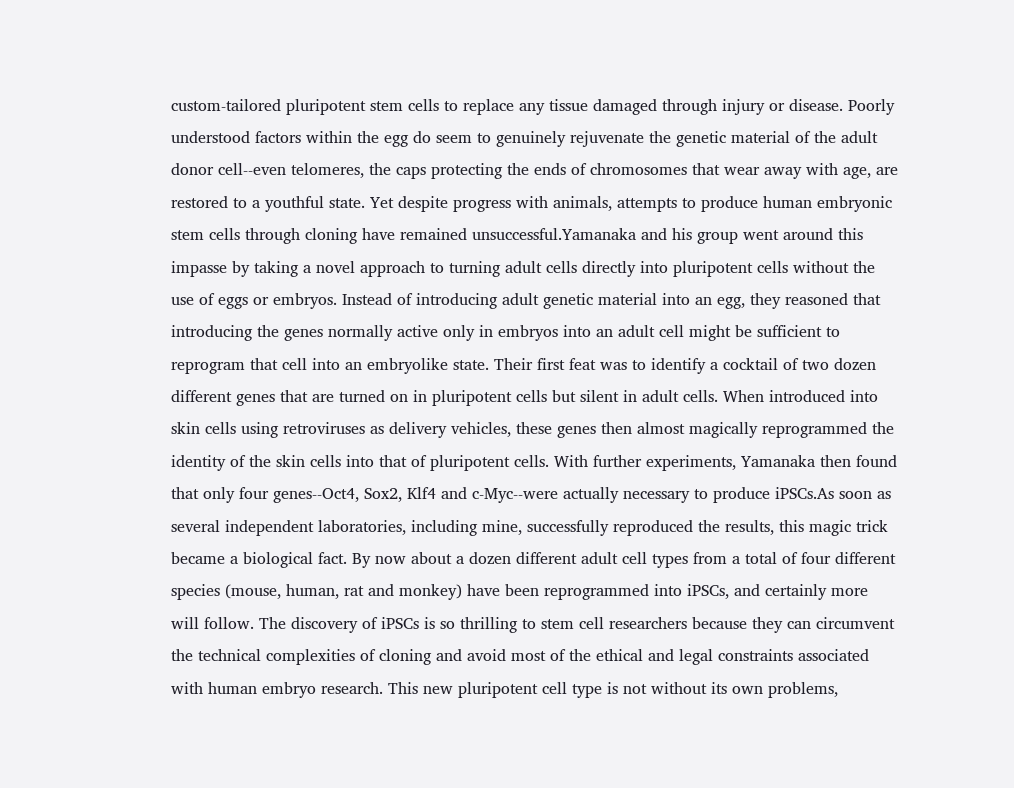custom-tailored pluripotent stem cells to replace any tissue damaged through injury or disease. Poorly understood factors within the egg do seem to genuinely rejuvenate the genetic material of the adult donor cell--even telomeres, the caps protecting the ends of chromosomes that wear away with age, are restored to a youthful state. Yet despite progress with animals, attempts to produce human embryonic stem cells through cloning have remained unsuccessful.Yamanaka and his group went around this impasse by taking a novel approach to turning adult cells directly into pluripotent cells without the use of eggs or embryos. Instead of introducing adult genetic material into an egg, they reasoned that introducing the genes normally active only in embryos into an adult cell might be sufficient to reprogram that cell into an embryolike state. Their first feat was to identify a cocktail of two dozen different genes that are turned on in pluripotent cells but silent in adult cells. When introduced into skin cells using retroviruses as delivery vehicles, these genes then almost magically reprogrammed the identity of the skin cells into that of pluripotent cells. With further experiments, Yamanaka then found that only four genes--Oct4, Sox2, Klf4 and c-Myc--were actually necessary to produce iPSCs.As soon as several independent laboratories, including mine, successfully reproduced the results, this magic trick became a biological fact. By now about a dozen different adult cell types from a total of four different species (mouse, human, rat and monkey) have been reprogrammed into iPSCs, and certainly more will follow. The discovery of iPSCs is so thrilling to stem cell researchers because they can circumvent the technical complexities of cloning and avoid most of the ethical and legal constraints associated with human embryo research. This new pluripotent cell type is not without its own problems,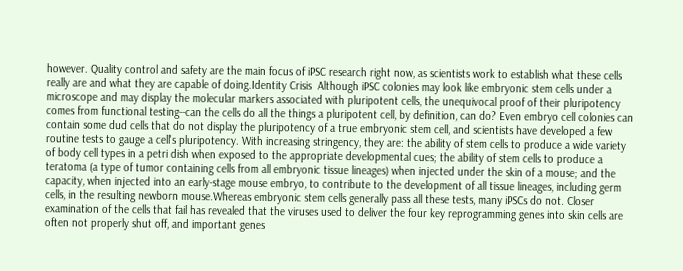however. Quality control and safety are the main focus of iPSC research right now, as scientists work to establish what these cells really are and what they are capable of doing.Identity Crisis  Although iPSC colonies may look like embryonic stem cells under a microscope and may display the molecular markers associated with pluripotent cells, the unequivocal proof of their pluripotency comes from functional testing--can the cells do all the things a pluripotent cell, by definition, can do? Even embryo cell colonies can contain some dud cells that do not display the pluripotency of a true embryonic stem cell, and scientists have developed a few routine tests to gauge a cell's pluripotency. With increasing stringency, they are: the ability of stem cells to produce a wide variety of body cell types in a petri dish when exposed to the appropriate developmental cues; the ability of stem cells to produce a teratoma (a type of tumor containing cells from all embryonic tissue lineages) when injected under the skin of a mouse; and the capacity, when injected into an early-stage mouse embryo, to contribute to the development of all tissue lineages, including germ cells, in the resulting newborn mouse.Whereas embryonic stem cells generally pass all these tests, many iPSCs do not. Closer examination of the cells that fail has revealed that the viruses used to deliver the four key reprogramming genes into skin cells are often not properly shut off, and important genes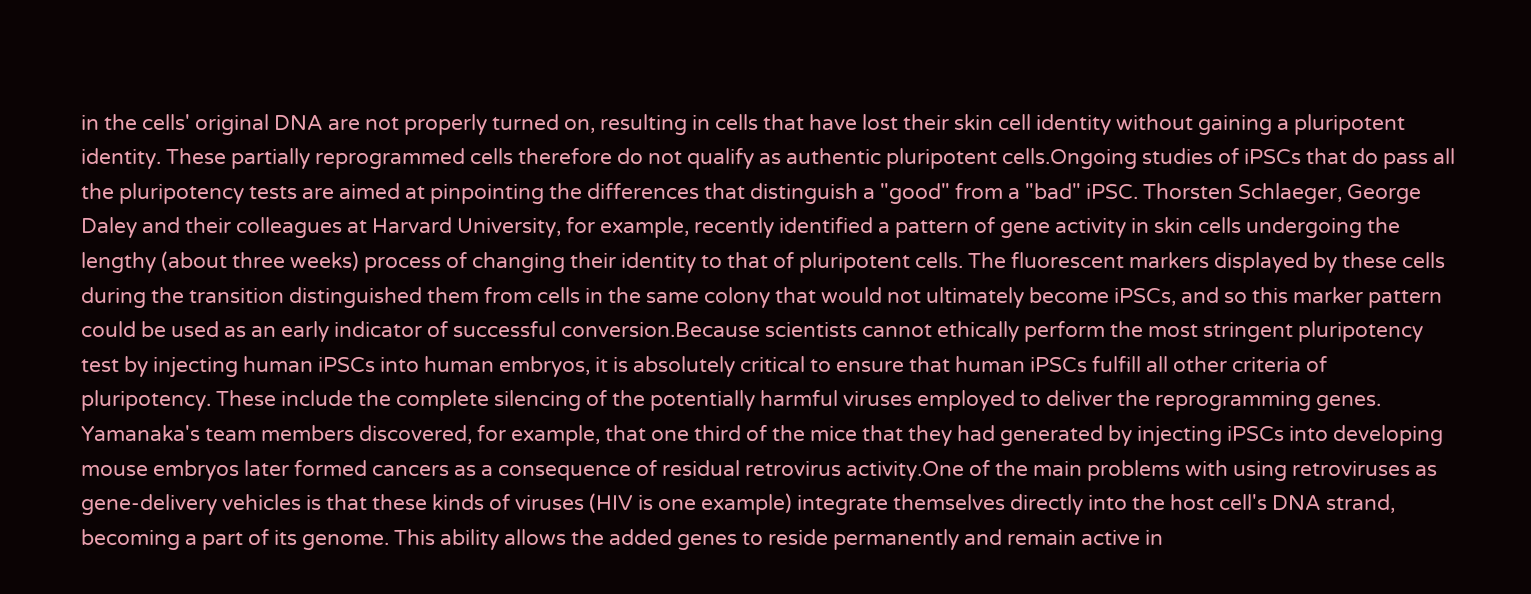in the cells' original DNA are not properly turned on, resulting in cells that have lost their skin cell identity without gaining a pluripotent identity. These partially reprogrammed cells therefore do not qualify as authentic pluripotent cells.Ongoing studies of iPSCs that do pass all the pluripotency tests are aimed at pinpointing the differences that distinguish a "good" from a "bad" iPSC. Thorsten Schlaeger, George Daley and their colleagues at Harvard University, for example, recently identified a pattern of gene activity in skin cells undergoing the lengthy (about three weeks) process of changing their identity to that of pluripotent cells. The fluorescent markers displayed by these cells during the transition distinguished them from cells in the same colony that would not ultimately become iPSCs, and so this marker pattern could be used as an early indicator of successful conversion.Because scientists cannot ethically perform the most stringent pluripotency test by injecting human iPSCs into human embryos, it is absolutely critical to ensure that human iPSCs fulfill all other criteria of pluripotency. These include the complete silencing of the potentially harmful viruses employed to deliver the reprogramming genes. Yamanaka's team members discovered, for example, that one third of the mice that they had generated by injecting iPSCs into developing mouse embryos later formed cancers as a consequence of residual retrovirus activity.One of the main problems with using retroviruses as gene-delivery vehicles is that these kinds of viruses (HIV is one example) integrate themselves directly into the host cell's DNA strand, becoming a part of its genome. This ability allows the added genes to reside permanently and remain active in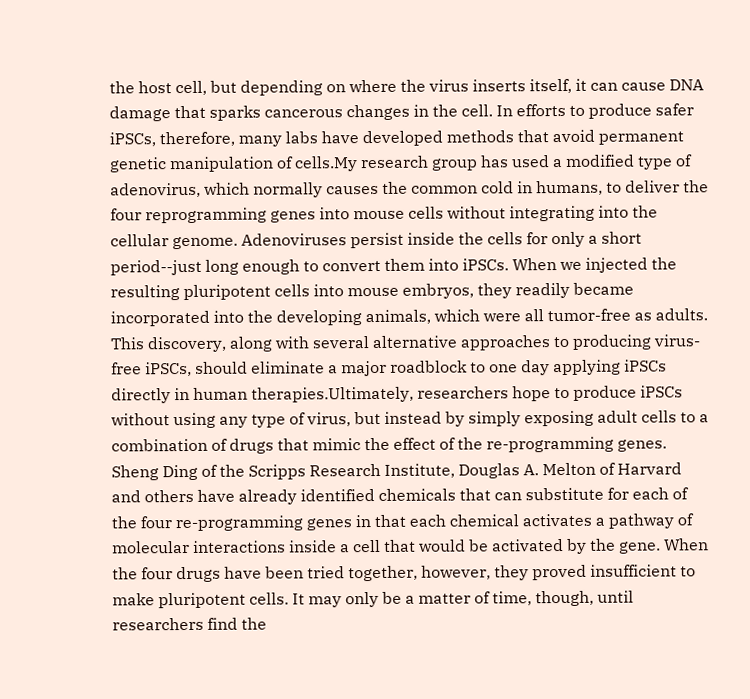the host cell, but depending on where the virus inserts itself, it can cause DNA damage that sparks cancerous changes in the cell. In efforts to produce safer iPSCs, therefore, many labs have developed methods that avoid permanent genetic manipulation of cells.My research group has used a modified type of adenovirus, which normally causes the common cold in humans, to deliver the four reprogramming genes into mouse cells without integrating into the cellular genome. Adenoviruses persist inside the cells for only a short period--just long enough to convert them into iPSCs. When we injected the resulting pluripotent cells into mouse embryos, they readily became incorporated into the developing animals, which were all tumor-free as adults. This discovery, along with several alternative approaches to producing virus-free iPSCs, should eliminate a major roadblock to one day applying iPSCs directly in human therapies.Ultimately, researchers hope to produce iPSCs without using any type of virus, but instead by simply exposing adult cells to a combination of drugs that mimic the effect of the re-programming genes. Sheng Ding of the Scripps Research Institute, Douglas A. Melton of Harvard and others have already identified chemicals that can substitute for each of the four re-programming genes in that each chemical activates a pathway of molecular interactions inside a cell that would be activated by the gene. When the four drugs have been tried together, however, they proved insufficient to make pluripotent cells. It may only be a matter of time, though, until researchers find the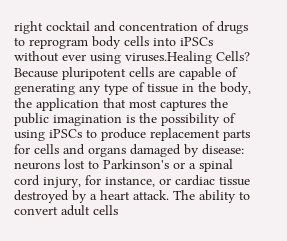right cocktail and concentration of drugs to reprogram body cells into iPSCs without ever using viruses.Healing Cells?  Because pluripotent cells are capable of generating any type of tissue in the body, the application that most captures the public imagination is the possibility of using iPSCs to produce replacement parts for cells and organs damaged by disease: neurons lost to Parkinson's or a spinal cord injury, for instance, or cardiac tissue destroyed by a heart attack. The ability to convert adult cells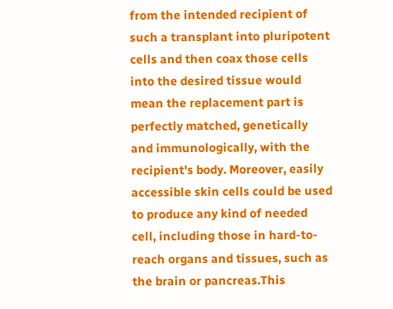from the intended recipient of such a transplant into pluripotent cells and then coax those cells into the desired tissue would mean the replacement part is perfectly matched, genetically and immunologically, with the recipient's body. Moreover, easily accessible skin cells could be used to produce any kind of needed cell, including those in hard-to-reach organs and tissues, such as the brain or pancreas.This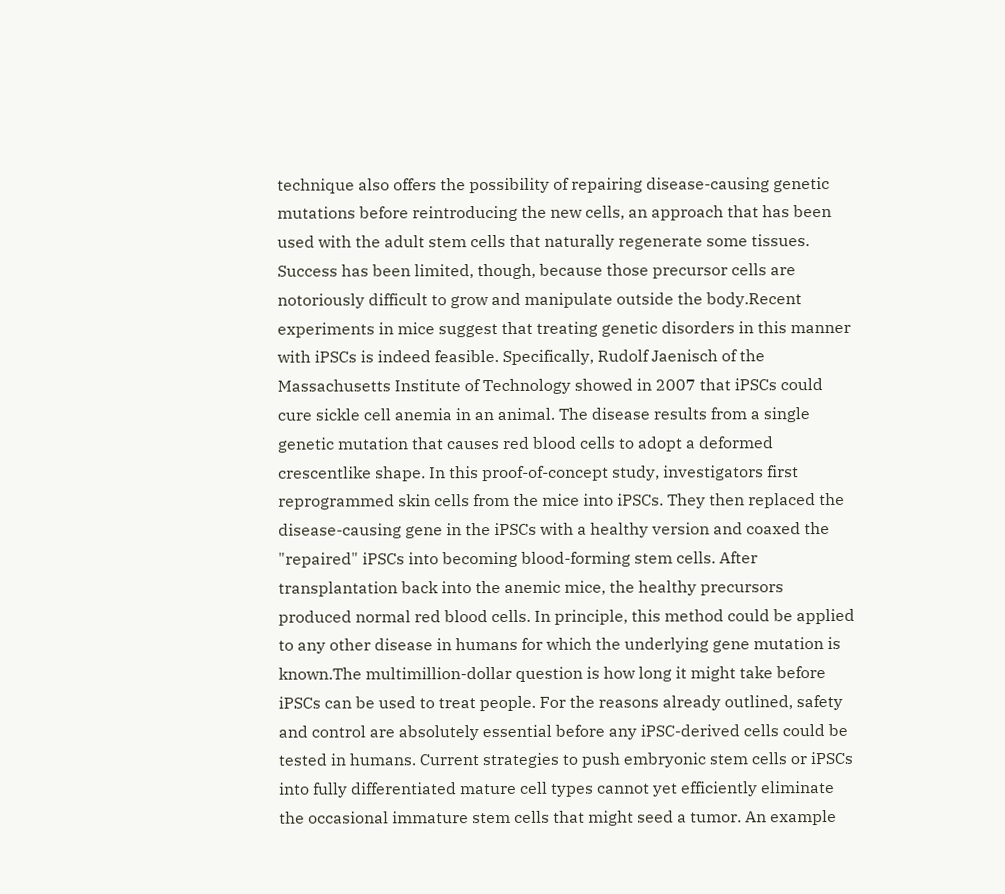technique also offers the possibility of repairing disease-causing genetic mutations before reintroducing the new cells, an approach that has been used with the adult stem cells that naturally regenerate some tissues. Success has been limited, though, because those precursor cells are notoriously difficult to grow and manipulate outside the body.Recent experiments in mice suggest that treating genetic disorders in this manner with iPSCs is indeed feasible. Specifically, Rudolf Jaenisch of the Massachusetts Institute of Technology showed in 2007 that iPSCs could cure sickle cell anemia in an animal. The disease results from a single genetic mutation that causes red blood cells to adopt a deformed crescentlike shape. In this proof-of-concept study, investigators first reprogrammed skin cells from the mice into iPSCs. They then replaced the disease-causing gene in the iPSCs with a healthy version and coaxed the "repaired" iPSCs into becoming blood-forming stem cells. After transplantation back into the anemic mice, the healthy precursors produced normal red blood cells. In principle, this method could be applied to any other disease in humans for which the underlying gene mutation is known.The multimillion-dollar question is how long it might take before iPSCs can be used to treat people. For the reasons already outlined, safety and control are absolutely essential before any iPSC-derived cells could be tested in humans. Current strategies to push embryonic stem cells or iPSCs into fully differentiated mature cell types cannot yet efficiently eliminate the occasional immature stem cells that might seed a tumor. An example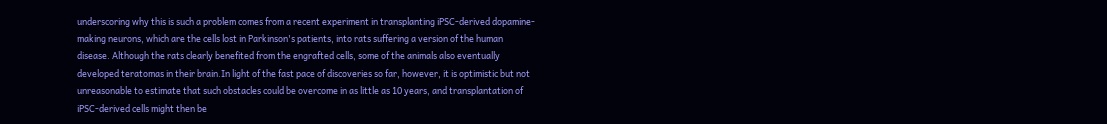underscoring why this is such a problem comes from a recent experiment in transplanting iPSC-derived dopamine-making neurons, which are the cells lost in Parkinson's patients, into rats suffering a version of the human disease. Although the rats clearly benefited from the engrafted cells, some of the animals also eventually developed teratomas in their brain.In light of the fast pace of discoveries so far, however, it is optimistic but not unreasonable to estimate that such obstacles could be overcome in as little as 10 years, and transplantation of iPSC-derived cells might then be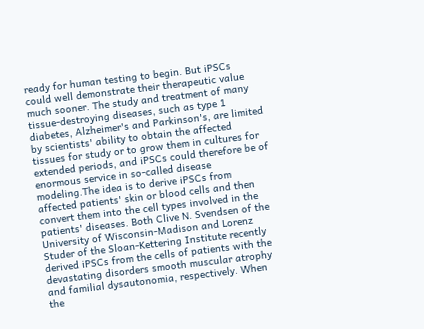ready for human testing to begin. But iPSCs could well demonstrate their therapeutic value much sooner. The study and treatment of many tissue-destroying diseases, such as type 1 diabetes, Alzheimer's and Parkinson's, are limited by scientists' ability to obtain the affected tissues for study or to grow them in cultures for extended periods, and iPSCs could therefore be of enormous service in so-called disease modeling.The idea is to derive iPSCs from affected patients' skin or blood cells and then convert them into the cell types involved in the patients' diseases. Both Clive N. Svendsen of the University of Wisconsin-Madison and Lorenz Studer of the Sloan-Kettering Institute recently derived iPSCs from the cells of patients with the devastating disorders smooth muscular atrophy and familial dysautonomia, respectively. When the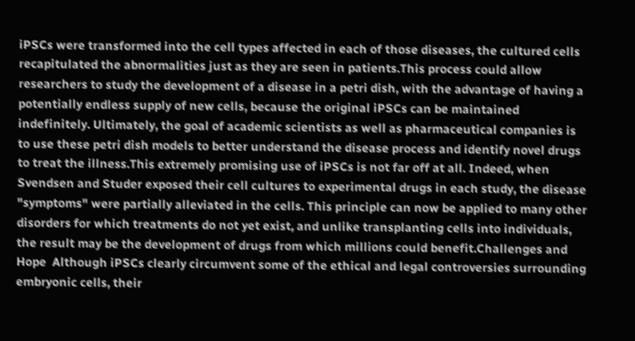iPSCs were transformed into the cell types affected in each of those diseases, the cultured cells recapitulated the abnormalities just as they are seen in patients.This process could allow researchers to study the development of a disease in a petri dish, with the advantage of having a potentially endless supply of new cells, because the original iPSCs can be maintained indefinitely. Ultimately, the goal of academic scientists as well as pharmaceutical companies is to use these petri dish models to better understand the disease process and identify novel drugs to treat the illness.This extremely promising use of iPSCs is not far off at all. Indeed, when Svendsen and Studer exposed their cell cultures to experimental drugs in each study, the disease "symptoms" were partially alleviated in the cells. This principle can now be applied to many other disorders for which treatments do not yet exist, and unlike transplanting cells into individuals, the result may be the development of drugs from which millions could benefit.Challenges and Hope  Although iPSCs clearly circumvent some of the ethical and legal controversies surrounding embryonic cells, their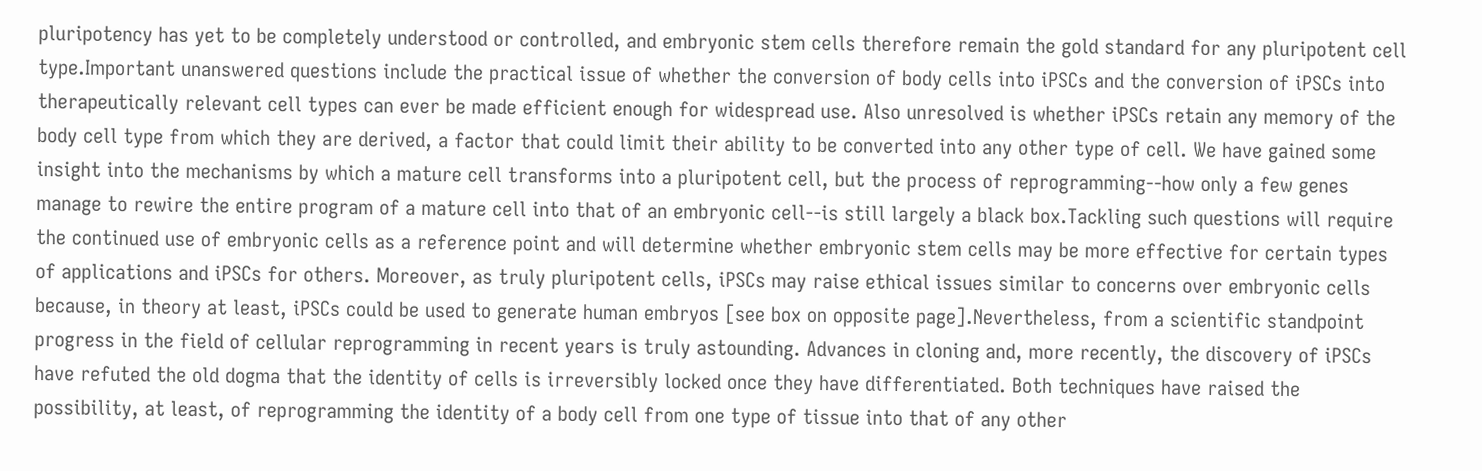pluripotency has yet to be completely understood or controlled, and embryonic stem cells therefore remain the gold standard for any pluripotent cell type.Important unanswered questions include the practical issue of whether the conversion of body cells into iPSCs and the conversion of iPSCs into therapeutically relevant cell types can ever be made efficient enough for widespread use. Also unresolved is whether iPSCs retain any memory of the body cell type from which they are derived, a factor that could limit their ability to be converted into any other type of cell. We have gained some insight into the mechanisms by which a mature cell transforms into a pluripotent cell, but the process of reprogramming--how only a few genes manage to rewire the entire program of a mature cell into that of an embryonic cell--is still largely a black box.Tackling such questions will require the continued use of embryonic cells as a reference point and will determine whether embryonic stem cells may be more effective for certain types of applications and iPSCs for others. Moreover, as truly pluripotent cells, iPSCs may raise ethical issues similar to concerns over embryonic cells because, in theory at least, iPSCs could be used to generate human embryos [see box on opposite page].Nevertheless, from a scientific standpoint progress in the field of cellular reprogramming in recent years is truly astounding. Advances in cloning and, more recently, the discovery of iPSCs have refuted the old dogma that the identity of cells is irreversibly locked once they have differentiated. Both techniques have raised the possibility, at least, of reprogramming the identity of a body cell from one type of tissue into that of any other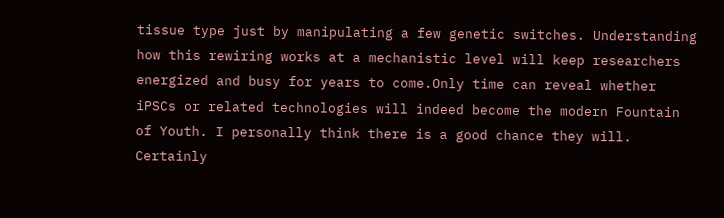tissue type just by manipulating a few genetic switches. Understanding how this rewiring works at a mechanistic level will keep researchers energized and busy for years to come.Only time can reveal whether iPSCs or related technologies will indeed become the modern Fountain of Youth. I personally think there is a good chance they will. Certainly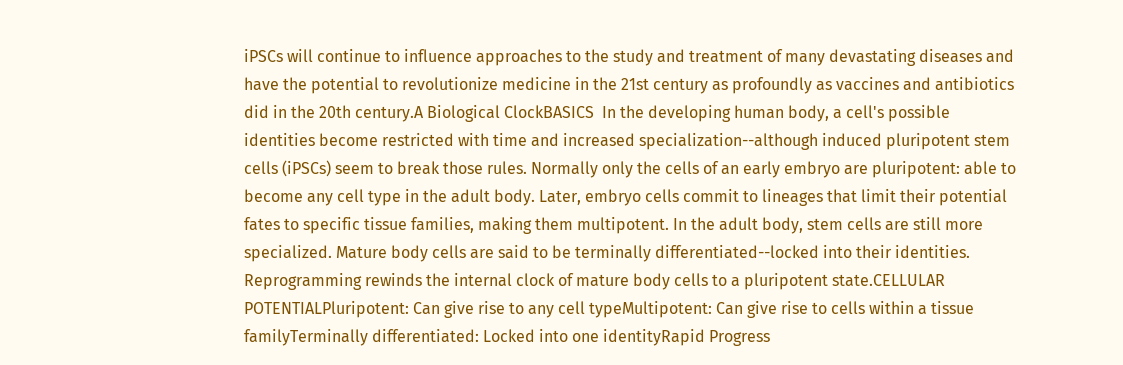iPSCs will continue to influence approaches to the study and treatment of many devastating diseases and have the potential to revolutionize medicine in the 21st century as profoundly as vaccines and antibiotics did in the 20th century.A Biological ClockBASICS  In the developing human body, a cell's possible identities become restricted with time and increased specialization--although induced pluripotent stem cells (iPSCs) seem to break those rules. Normally only the cells of an early embryo are pluripotent: able to become any cell type in the adult body. Later, embryo cells commit to lineages that limit their potential fates to specific tissue families, making them multipotent. In the adult body, stem cells are still more specialized. Mature body cells are said to be terminally differentiated--locked into their identities. Reprogramming rewinds the internal clock of mature body cells to a pluripotent state.CELLULAR POTENTIALPluripotent: Can give rise to any cell typeMultipotent: Can give rise to cells within a tissue familyTerminally differentiated: Locked into one identityRapid Progress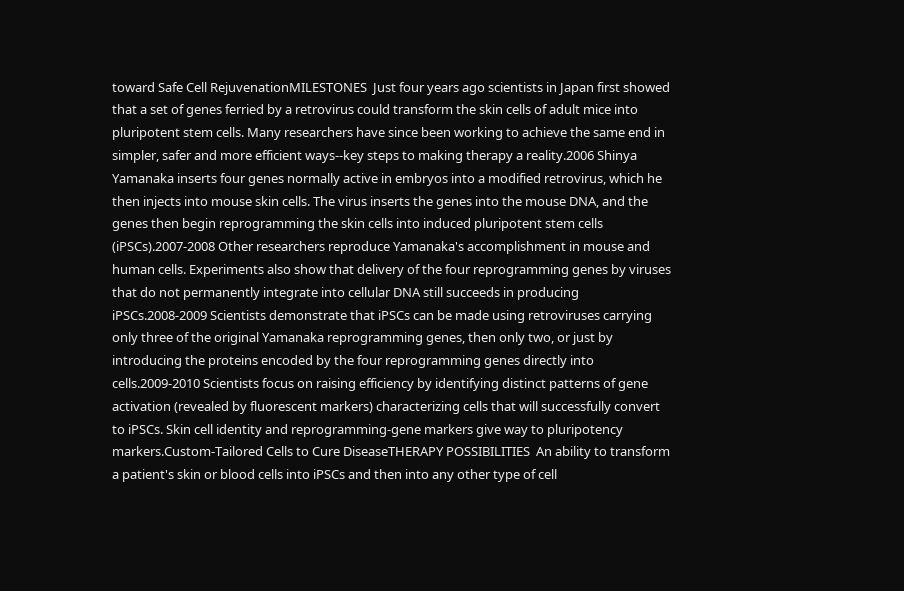toward Safe Cell RejuvenationMILESTONES  Just four years ago scientists in Japan first showed that a set of genes ferried by a retrovirus could transform the skin cells of adult mice into pluripotent stem cells. Many researchers have since been working to achieve the same end in simpler, safer and more efficient ways--key steps to making therapy a reality.2006 Shinya Yamanaka inserts four genes normally active in embryos into a modified retrovirus, which he then injects into mouse skin cells. The virus inserts the genes into the mouse DNA, and the genes then begin reprogramming the skin cells into induced pluripotent stem cells (iPSCs).2007-2008 Other researchers reproduce Yamanaka's accomplishment in mouse and human cells. Experiments also show that delivery of the four reprogramming genes by viruses that do not permanently integrate into cellular DNA still succeeds in producing iPSCs.2008-2009 Scientists demonstrate that iPSCs can be made using retroviruses carrying only three of the original Yamanaka reprogramming genes, then only two, or just by introducing the proteins encoded by the four reprogramming genes directly into cells.2009-2010 Scientists focus on raising efficiency by identifying distinct patterns of gene activation (revealed by fluorescent markers) characterizing cells that will successfully convert to iPSCs. Skin cell identity and reprogramming-gene markers give way to pluripotency markers.Custom-Tailored Cells to Cure DiseaseTHERAPY POSSIBILITIES  An ability to transform a patient's skin or blood cells into iPSCs and then into any other type of cell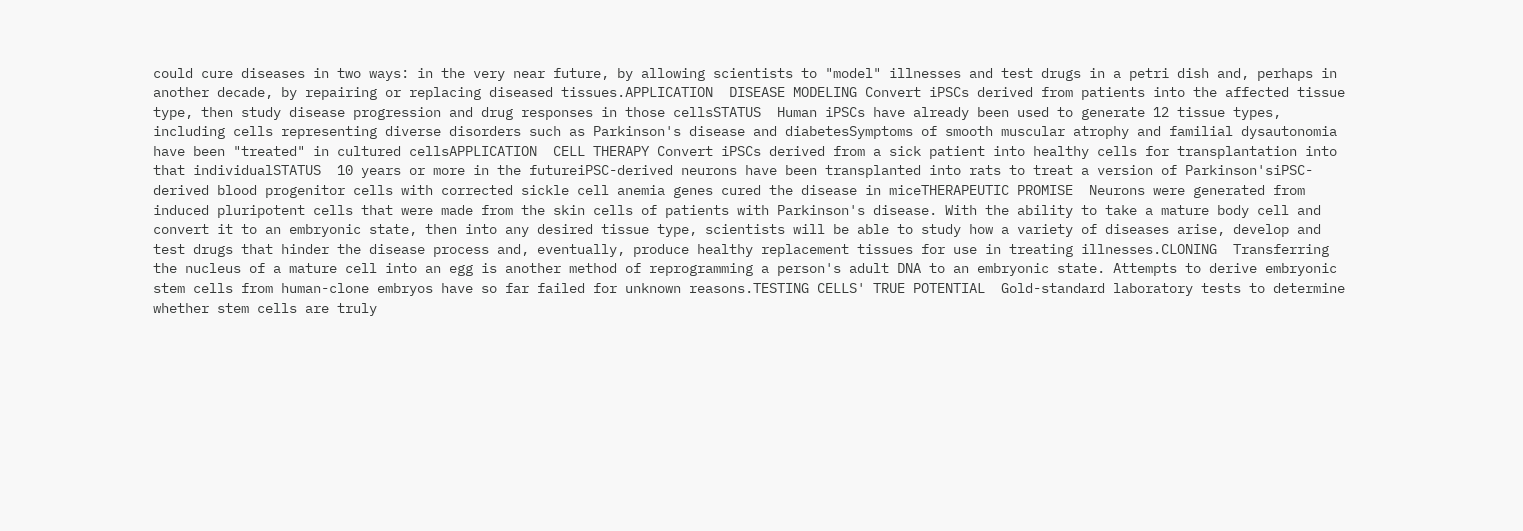could cure diseases in two ways: in the very near future, by allowing scientists to "model" illnesses and test drugs in a petri dish and, perhaps in another decade, by repairing or replacing diseased tissues.APPLICATION  DISEASE MODELING Convert iPSCs derived from patients into the affected tissue type, then study disease progression and drug responses in those cellsSTATUS  Human iPSCs have already been used to generate 12 tissue types, including cells representing diverse disorders such as Parkinson's disease and diabetesSymptoms of smooth muscular atrophy and familial dysautonomia have been "treated" in cultured cellsAPPLICATION  CELL THERAPY Convert iPSCs derived from a sick patient into healthy cells for transplantation into that individualSTATUS  10 years or more in the futureiPSC-derived neurons have been transplanted into rats to treat a version of Parkinson'siPSC-derived blood progenitor cells with corrected sickle cell anemia genes cured the disease in miceTHERAPEUTIC PROMISE  Neurons were generated from induced pluripotent cells that were made from the skin cells of patients with Parkinson's disease. With the ability to take a mature body cell and convert it to an embryonic state, then into any desired tissue type, scientists will be able to study how a variety of diseases arise, develop and test drugs that hinder the disease process and, eventually, produce healthy replacement tissues for use in treating illnesses.CLONING  Transferring the nucleus of a mature cell into an egg is another method of reprogramming a person's adult DNA to an embryonic state. Attempts to derive embryonic stem cells from human-clone embryos have so far failed for unknown reasons.TESTING CELLS' TRUE POTENTIAL  Gold-standard laboratory tests to determine whether stem cells are truly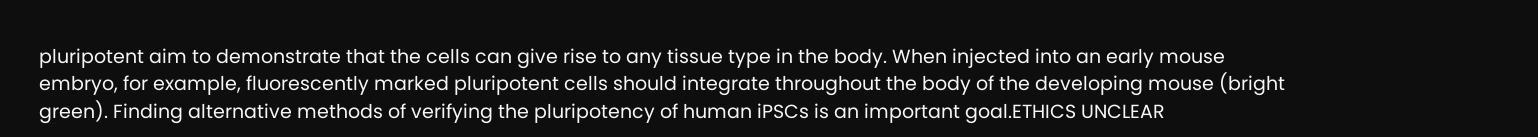pluripotent aim to demonstrate that the cells can give rise to any tissue type in the body. When injected into an early mouse embryo, for example, fluorescently marked pluripotent cells should integrate throughout the body of the developing mouse (bright green). Finding alternative methods of verifying the pluripotency of human iPSCs is an important goal.ETHICS UNCLEAR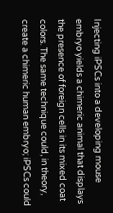Injecting iPSCs into a developing mouse embryo yields a chimeric animal that displays the presence of foreign cells in its mixed coat colors. The same technique could, in theory, create a chimeric human embryo; iPSCs could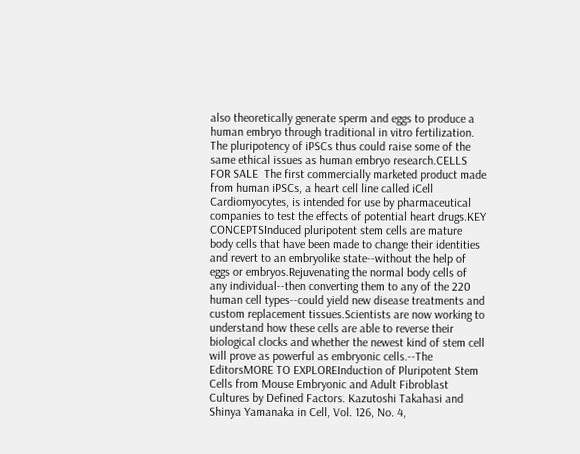also theoretically generate sperm and eggs to produce a human embryo through traditional in vitro fertilization. The pluripotency of iPSCs thus could raise some of the same ethical issues as human embryo research.CELLS FOR SALE  The first commercially marketed product made from human iPSCs, a heart cell line called iCell Cardiomyocytes, is intended for use by pharmaceutical companies to test the effects of potential heart drugs.KEY CONCEPTSInduced pluripotent stem cells are mature body cells that have been made to change their identities and revert to an embryolike state--without the help of eggs or embryos.Rejuvenating the normal body cells of any individual--then converting them to any of the 220 human cell types--could yield new disease treatments and custom replacement tissues.Scientists are now working to understand how these cells are able to reverse their biological clocks and whether the newest kind of stem cell will prove as powerful as embryonic cells.--The EditorsMORE TO EXPLOREInduction of Pluripotent Stem Cells from Mouse Embryonic and Adult Fibroblast Cultures by Defined Factors. Kazutoshi Takahasi and Shinya Yamanaka in Cell, Vol. 126, No. 4,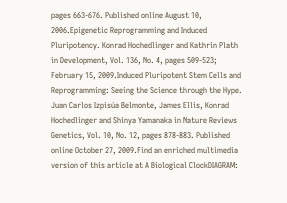pages 663-676. Published online August 10, 2006.Epigenetic Reprogramming and Induced Pluripotency. Konrad Hochedlinger and Kathrin Plath in Development, Vol. 136, No. 4, pages 509-523; February 15, 2009.Induced Pluripotent Stem Cells and Reprogramming: Seeing the Science through the Hype. Juan Carlos Izpisúa Belmonte, James Ellis, Konrad Hochedlinger and Shinya Yamanaka in Nature Reviews Genetics, Vol. 10, No. 12, pages 878-883. Published online October 27, 2009.Find an enriched multimedia version of this article at A Biological ClockDIAGRAM: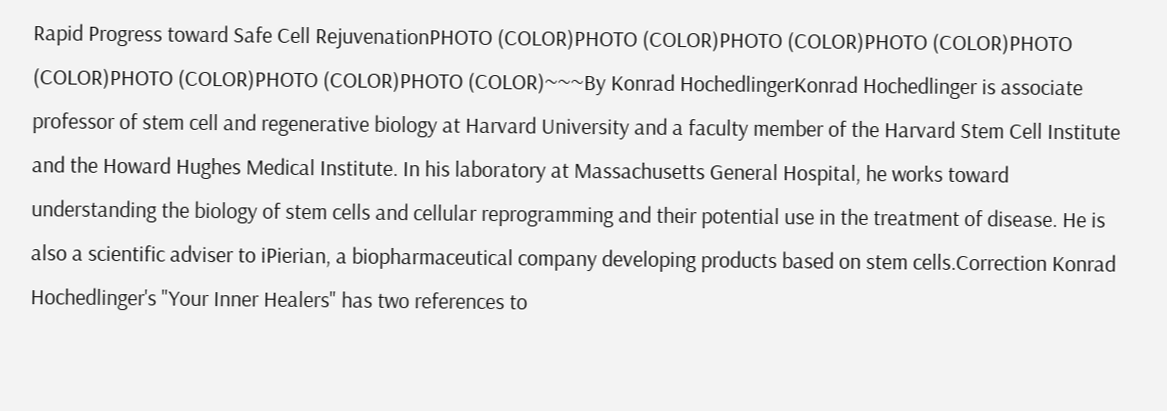Rapid Progress toward Safe Cell RejuvenationPHOTO (COLOR)PHOTO (COLOR)PHOTO (COLOR)PHOTO (COLOR)PHOTO (COLOR)PHOTO (COLOR)PHOTO (COLOR)PHOTO (COLOR)~~~By Konrad HochedlingerKonrad Hochedlinger is associate professor of stem cell and regenerative biology at Harvard University and a faculty member of the Harvard Stem Cell Institute and the Howard Hughes Medical Institute. In his laboratory at Massachusetts General Hospital, he works toward understanding the biology of stem cells and cellular reprogramming and their potential use in the treatment of disease. He is also a scientific adviser to iPierian, a biopharmaceutical company developing products based on stem cells.Correction Konrad Hochedlinger's "Your Inner Healers" has two references to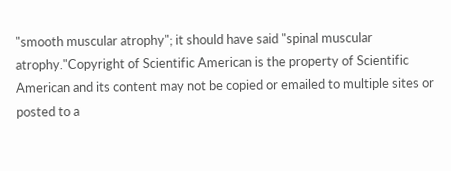"smooth muscular atrophy"; it should have said "spinal muscular atrophy."Copyright of Scientific American is the property of Scientific American and its content may not be copied or emailed to multiple sites or posted to a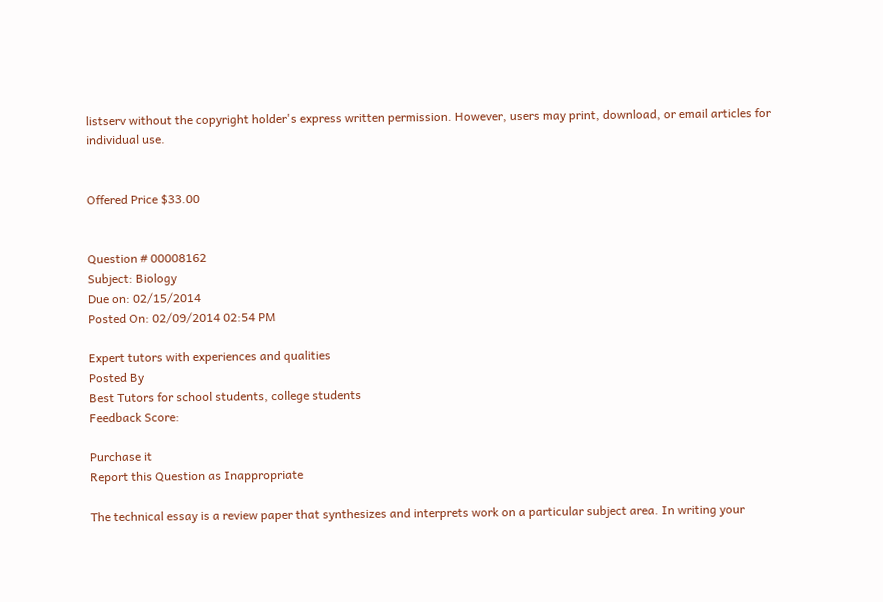listserv without the copyright holder's express written permission. However, users may print, download, or email articles for individual use.


Offered Price $33.00


Question # 00008162
Subject: Biology
Due on: 02/15/2014
Posted On: 02/09/2014 02:54 PM

Expert tutors with experiences and qualities
Posted By
Best Tutors for school students, college students
Feedback Score:

Purchase it
Report this Question as Inappropriate

The technical essay is a review paper that synthesizes and interprets work on a particular subject area. In writing your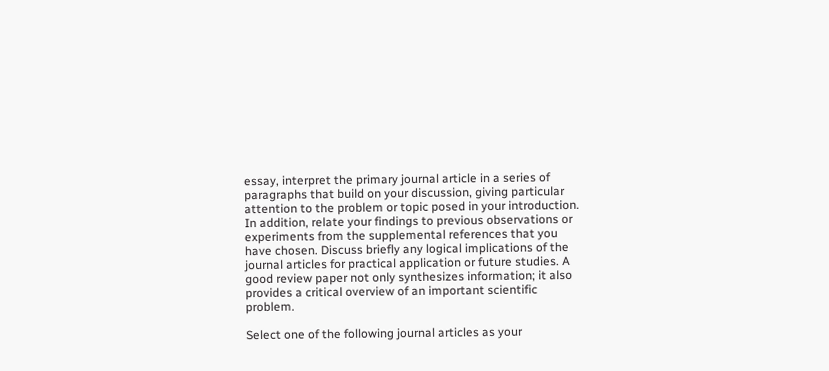essay, interpret the primary journal article in a series of paragraphs that build on your discussion, giving particular attention to the problem or topic posed in your introduction. In addition, relate your findings to previous observations or experiments from the supplemental references that you have chosen. Discuss briefly any logical implications of the journal articles for practical application or future studies. A good review paper not only synthesizes information; it also provides a critical overview of an important scientific problem.

Select one of the following journal articles as your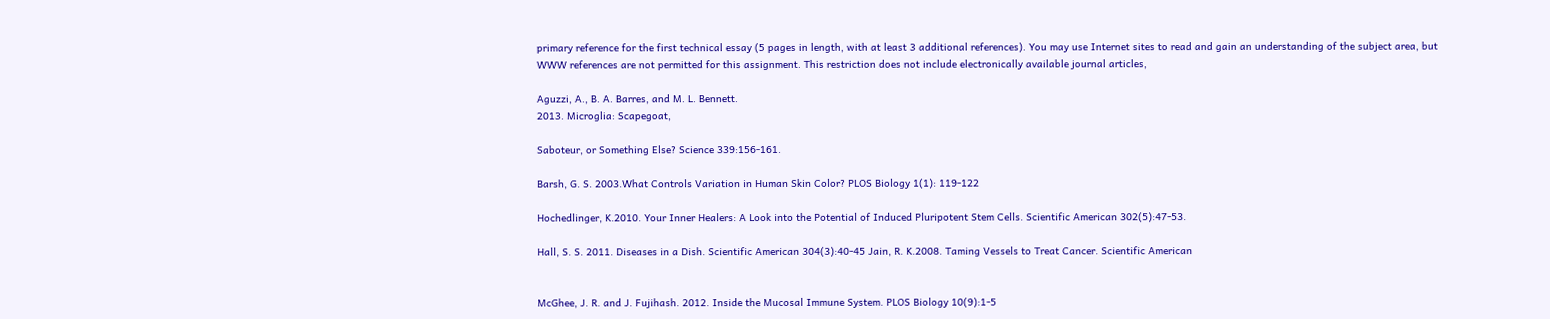primary reference for the first technical essay (5 pages in length, with at least 3 additional references). You may use Internet sites to read and gain an understanding of the subject area, but WWW references are not permitted for this assignment. This restriction does not include electronically available journal articles,

Aguzzi, A., B. A. Barres, and M. L. Bennett.
2013. Microglia: Scapegoat,

Saboteur, or Something Else? Science 339:156-161.

Barsh, G. S. 2003.What Controls Variation in Human Skin Color? PLOS Biology 1(1): 119-122

Hochedlinger, K.2010. Your Inner Healers: A Look into the Potential of Induced Pluripotent Stem Cells. Scientific American 302(5):47-53.

Hall, S. S. 2011. Diseases in a Dish. Scientific American 304(3):40-45 Jain, R. K.2008. Taming Vessels to Treat Cancer. Scientific American


McGhee, J. R. and J. Fujihash. 2012. Inside the Mucosal Immune System. PLOS Biology 10(9):1-5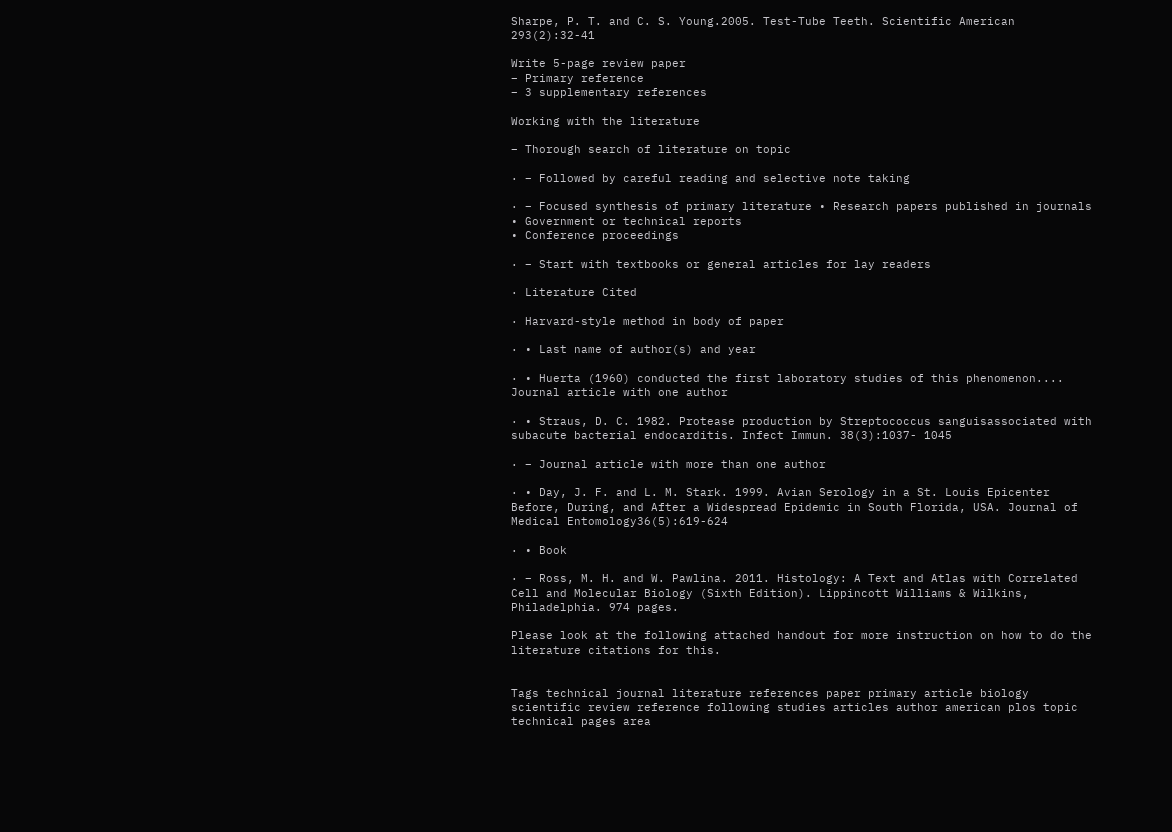Sharpe, P. T. and C. S. Young.2005. Test-Tube Teeth. Scientific American 293(2):32-41

Write 5-page review paper
– Primary reference
– 3 supplementary references

Working with the literature

– Thorough search of literature on topic

· – Followed by careful reading and selective note taking

· – Focused synthesis of primary literature • Research papers published in journals
• Government or technical reports
• Conference proceedings

· – Start with textbooks or general articles for lay readers

· Literature Cited

· Harvard-style method in body of paper

· • Last name of author(s) and year

· • Huerta (1960) conducted the first laboratory studies of this phenomenon....
Journal article with one author

· • Straus, D. C. 1982. Protease production by Streptococcus sanguisassociated with subacute bacterial endocarditis. Infect Immun. 38(3):1037- 1045

· – Journal article with more than one author

· • Day, J. F. and L. M. Stark. 1999. Avian Serology in a St. Louis Epicenter Before, During, and After a Widespread Epidemic in South Florida, USA. Journal of Medical Entomology36(5):619-624

· • Book

· – Ross, M. H. and W. Pawlina. 2011. Histology: A Text and Atlas with Correlated Cell and Molecular Biology (Sixth Edition). Lippincott Williams & Wilkins, Philadelphia. 974 pages.

Please look at the following attached handout for more instruction on how to do the literature citations for this.


Tags technical journal literature references paper primary article biology scientific review reference following studies articles author american plos topic technical pages area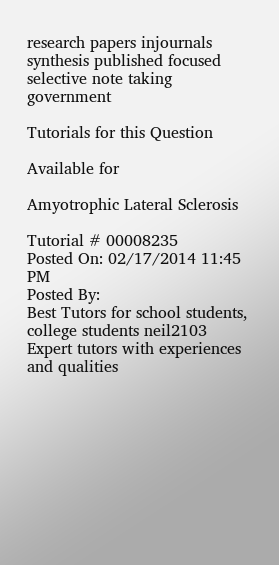research papers injournals synthesis published focused selective note taking government

Tutorials for this Question

Available for

Amyotrophic Lateral Sclerosis

Tutorial # 00008235
Posted On: 02/17/2014 11:45 PM
Posted By:
Best Tutors for school students, college students neil2103
Expert tutors with experiences and qualities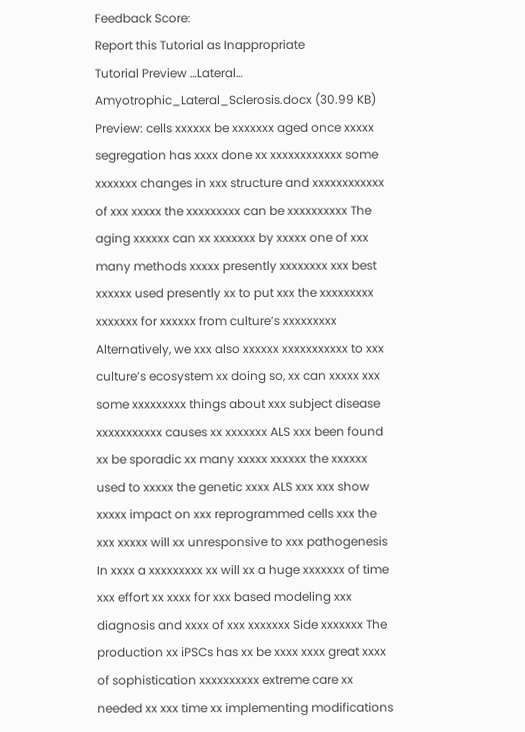Feedback Score:
Report this Tutorial as Inappropriate
Tutorial Preview …Lateral…
Amyotrophic_Lateral_Sclerosis.docx (30.99 KB)
Preview: cells xxxxxx be xxxxxxx aged once xxxxx segregation has xxxx done xx xxxxxxxxxxxx some xxxxxxx changes in xxx structure and xxxxxxxxxxxx of xxx xxxxx the xxxxxxxxx can be xxxxxxxxxx The aging xxxxxx can xx xxxxxxx by xxxxx one of xxx many methods xxxxx presently xxxxxxxx xxx best xxxxxx used presently xx to put xxx the xxxxxxxxx xxxxxxx for xxxxxx from culture’s xxxxxxxxx Alternatively, we xxx also xxxxxx xxxxxxxxxxx to xxx culture’s ecosystem xx doing so, xx can xxxxx xxx some xxxxxxxxx things about xxx subject disease xxxxxxxxxxx causes xx xxxxxxx ALS xxx been found xx be sporadic xx many xxxxx xxxxxx the xxxxxx used to xxxxx the genetic xxxx ALS xxx xxx show xxxxx impact on xxx reprogrammed cells xxx the xxx xxxxx will xx unresponsive to xxx pathogenesis In xxxx a xxxxxxxxx xx will xx a huge xxxxxxx of time xxx effort xx xxxx for xxx based modeling xxx diagnosis and xxxx of xxx xxxxxxx Side xxxxxxx The production xx iPSCs has xx be xxxx xxxx great xxxx of sophistication xxxxxxxxxx extreme care xx needed xx xxx time xx implementing modifications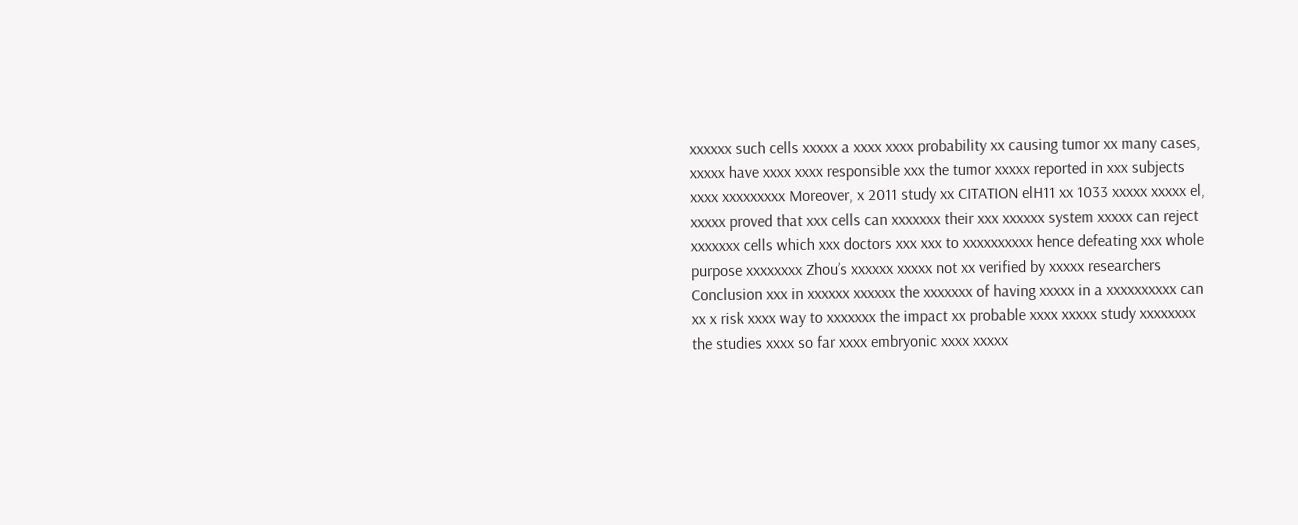xxxxxx such cells xxxxx a xxxx xxxx probability xx causing tumor xx many cases, xxxxx have xxxx xxxx responsible xxx the tumor xxxxx reported in xxx subjects xxxx xxxxxxxxx Moreover, x 2011 study xx CITATION elH11 xx 1033 xxxxx xxxxx el, xxxxx proved that xxx cells can xxxxxxx their xxx xxxxxx system xxxxx can reject xxxxxxx cells which xxx doctors xxx xxx to xxxxxxxxxx hence defeating xxx whole purpose xxxxxxxx Zhou’s xxxxxx xxxxx not xx verified by xxxxx researchers Conclusion xxx in xxxxxx xxxxxx the xxxxxxx of having xxxxx in a xxxxxxxxxx can xx x risk xxxx way to xxxxxxx the impact xx probable xxxx xxxxx study xxxxxxxx the studies xxxx so far xxxx embryonic xxxx xxxxx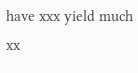have xxx yield much xx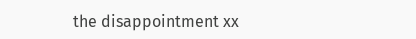the disappointment xx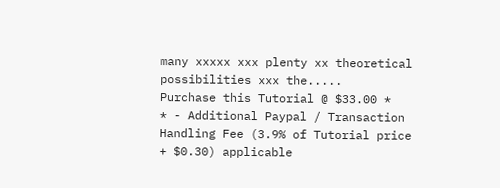many xxxxx xxx plenty xx theoretical possibilities xxx the.....
Purchase this Tutorial @ $33.00 *
* - Additional Paypal / Transaction Handling Fee (3.9% of Tutorial price + $0.30) applicable